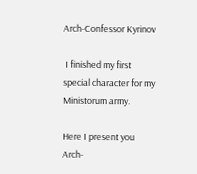Arch-Confessor Kyrinov

 I finished my first special character for my Ministorum army.

Here I present you  Arch-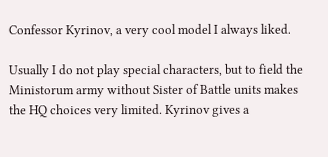Confessor Kyrinov, a very cool model I always liked.

Usually I do not play special characters, but to field the Ministorum army without Sister of Battle units makes the HQ choices very limited. Kyrinov gives a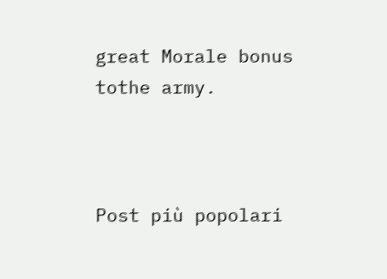great Morale bonus tothe army.



Post più popolari